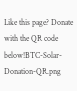Like this page? Donate with the QR code below!BTC-Solar-Donation-QR.png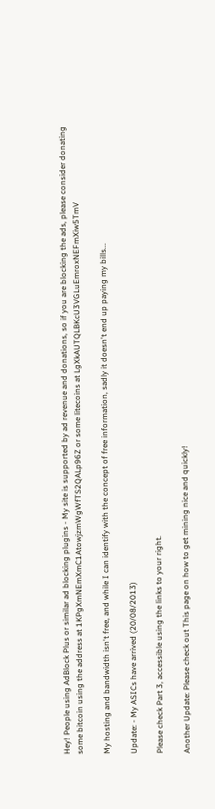Hey! People using AdBlock Plus or similar ad blocking plugins - My site is supported by ad revenue and donations, so if you are blocking the ads, please consider donating some bitcoin using the address at 1KPgXmNEmXmC1AtowjzmWgWfTS2QALp96Z or some litecoins at LgXkAUTQLBKcU3VGLuEmroxNEFmXiw5TmV

My hosting and bandwidth isn't free, and while I can identify with the concept of free information, sadly it doesn't end up paying my bills...

Update: - My ASICs have arrived (20/08/2013)

Please check Part 3, accessible using the links to your right.

Another Update: Please check out This page on how to get mining nice and quickly!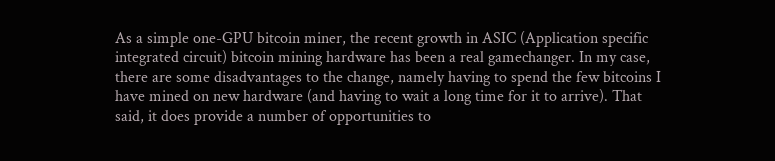As a simple one-GPU bitcoin miner, the recent growth in ASIC (Application specific integrated circuit) bitcoin mining hardware has been a real gamechanger. In my case, there are some disadvantages to the change, namely having to spend the few bitcoins I have mined on new hardware (and having to wait a long time for it to arrive). That said, it does provide a number of opportunities to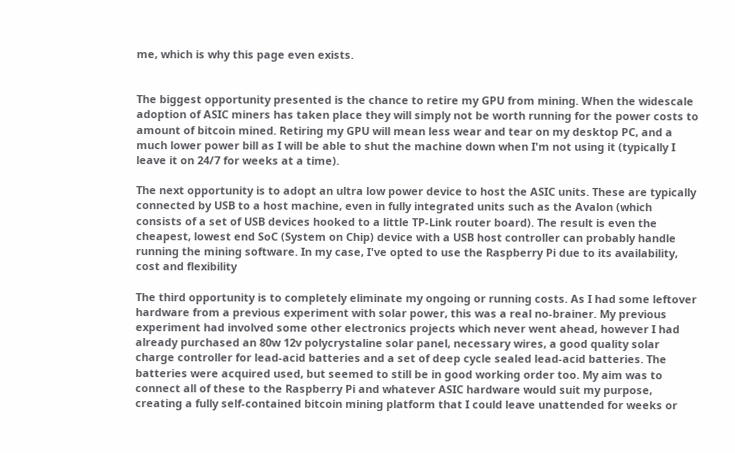me, which is why this page even exists.


The biggest opportunity presented is the chance to retire my GPU from mining. When the widescale adoption of ASIC miners has taken place they will simply not be worth running for the power costs to amount of bitcoin mined. Retiring my GPU will mean less wear and tear on my desktop PC, and a much lower power bill as I will be able to shut the machine down when I'm not using it (typically I leave it on 24/7 for weeks at a time).

The next opportunity is to adopt an ultra low power device to host the ASIC units. These are typically connected by USB to a host machine, even in fully integrated units such as the Avalon (which consists of a set of USB devices hooked to a little TP-Link router board). The result is even the cheapest, lowest end SoC (System on Chip) device with a USB host controller can probably handle running the mining software. In my case, I've opted to use the Raspberry Pi due to its availability, cost and flexibility

The third opportunity is to completely eliminate my ongoing or running costs. As I had some leftover hardware from a previous experiment with solar power, this was a real no-brainer. My previous experiment had involved some other electronics projects which never went ahead, however I had already purchased an 80w 12v polycrystaline solar panel, necessary wires, a good quality solar charge controller for lead-acid batteries and a set of deep cycle sealed lead-acid batteries. The batteries were acquired used, but seemed to still be in good working order too. My aim was to connect all of these to the Raspberry Pi and whatever ASIC hardware would suit my purpose, creating a fully self-contained bitcoin mining platform that I could leave unattended for weeks or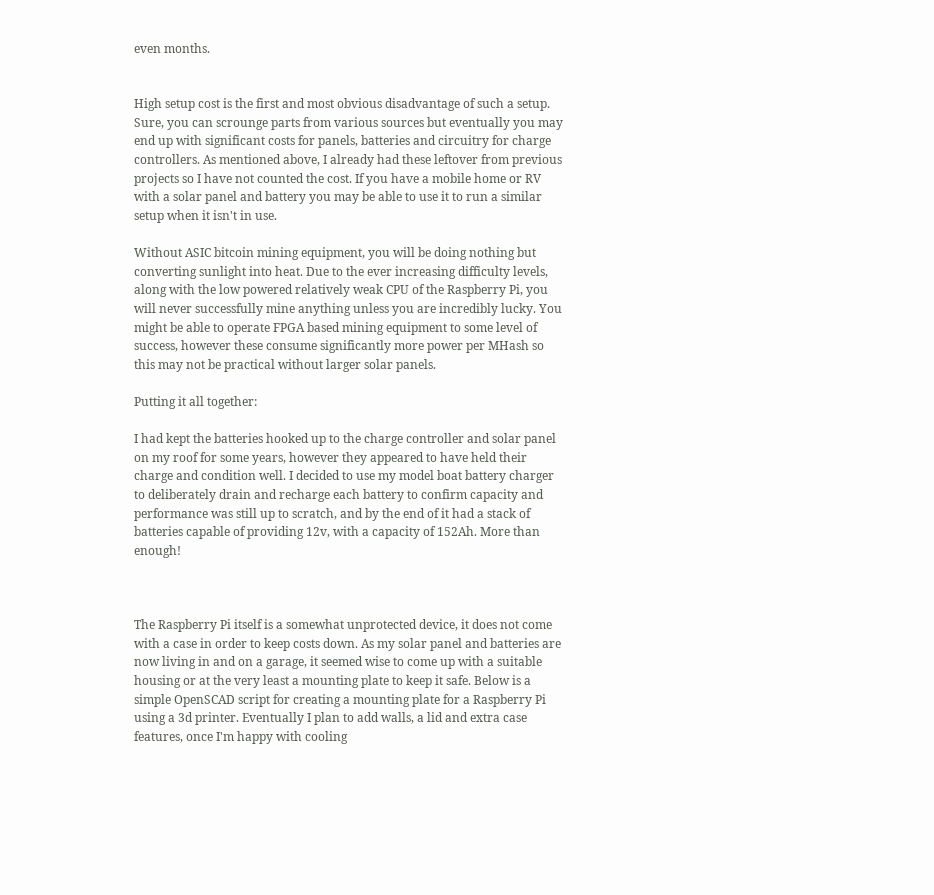even months.


High setup cost is the first and most obvious disadvantage of such a setup. Sure, you can scrounge parts from various sources but eventually you may end up with significant costs for panels, batteries and circuitry for charge controllers. As mentioned above, I already had these leftover from previous projects so I have not counted the cost. If you have a mobile home or RV with a solar panel and battery you may be able to use it to run a similar setup when it isn't in use.

Without ASIC bitcoin mining equipment, you will be doing nothing but converting sunlight into heat. Due to the ever increasing difficulty levels, along with the low powered relatively weak CPU of the Raspberry Pi, you will never successfully mine anything unless you are incredibly lucky. You might be able to operate FPGA based mining equipment to some level of success, however these consume significantly more power per MHash so this may not be practical without larger solar panels.

Putting it all together:

I had kept the batteries hooked up to the charge controller and solar panel on my roof for some years, however they appeared to have held their charge and condition well. I decided to use my model boat battery charger to deliberately drain and recharge each battery to confirm capacity and performance was still up to scratch, and by the end of it had a stack of batteries capable of providing 12v, with a capacity of 152Ah. More than enough!



The Raspberry Pi itself is a somewhat unprotected device, it does not come with a case in order to keep costs down. As my solar panel and batteries are now living in and on a garage, it seemed wise to come up with a suitable housing or at the very least a mounting plate to keep it safe. Below is a simple OpenSCAD script for creating a mounting plate for a Raspberry Pi using a 3d printer. Eventually I plan to add walls, a lid and extra case features, once I'm happy with cooling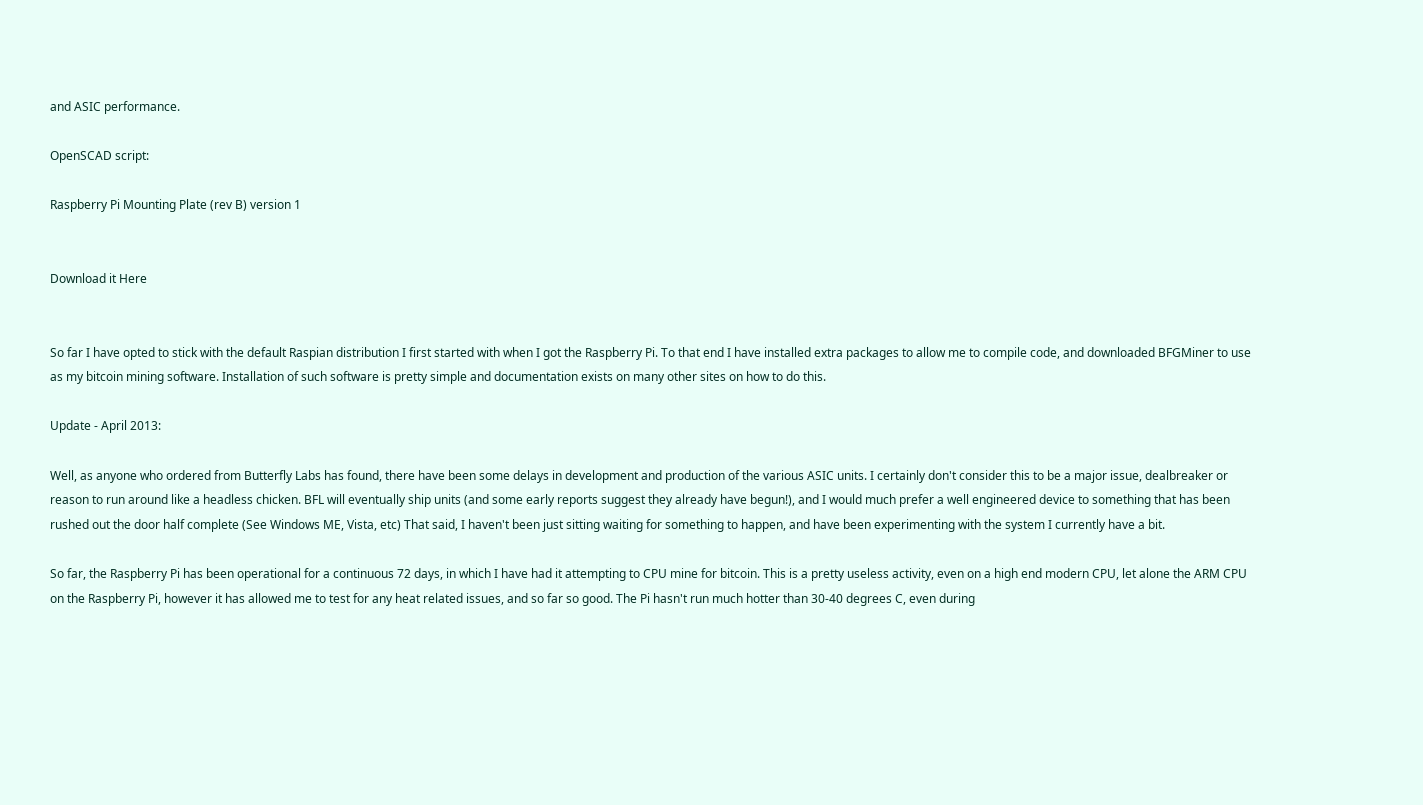and ASIC performance.

OpenSCAD script:

Raspberry Pi Mounting Plate (rev B) version 1


Download it Here


So far I have opted to stick with the default Raspian distribution I first started with when I got the Raspberry Pi. To that end I have installed extra packages to allow me to compile code, and downloaded BFGMiner to use as my bitcoin mining software. Installation of such software is pretty simple and documentation exists on many other sites on how to do this.

Update - April 2013:

Well, as anyone who ordered from Butterfly Labs has found, there have been some delays in development and production of the various ASIC units. I certainly don't consider this to be a major issue, dealbreaker or reason to run around like a headless chicken. BFL will eventually ship units (and some early reports suggest they already have begun!), and I would much prefer a well engineered device to something that has been rushed out the door half complete (See Windows ME, Vista, etc) That said, I haven't been just sitting waiting for something to happen, and have been experimenting with the system I currently have a bit.

So far, the Raspberry Pi has been operational for a continuous 72 days, in which I have had it attempting to CPU mine for bitcoin. This is a pretty useless activity, even on a high end modern CPU, let alone the ARM CPU on the Raspberry Pi, however it has allowed me to test for any heat related issues, and so far so good. The Pi hasn't run much hotter than 30-40 degrees C, even during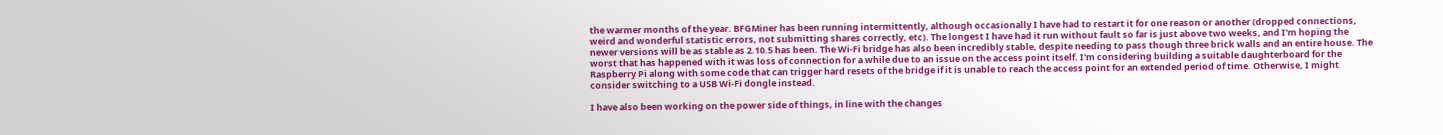the warmer months of the year. BFGMiner has been running intermittently, although occasionally I have had to restart it for one reason or another (dropped connections, weird and wonderful statistic errors, not submitting shares correctly, etc). The longest I have had it run without fault so far is just above two weeks, and I'm hoping the newer versions will be as stable as 2.10.5 has been. The Wi-Fi bridge has also been incredibly stable, despite needing to pass though three brick walls and an entire house. The worst that has happened with it was loss of connection for a while due to an issue on the access point itself. I'm considering building a suitable daughterboard for the Raspberry Pi along with some code that can trigger hard resets of the bridge if it is unable to reach the access point for an extended period of time. Otherwise, I might consider switching to a USB Wi-Fi dongle instead.

I have also been working on the power side of things, in line with the changes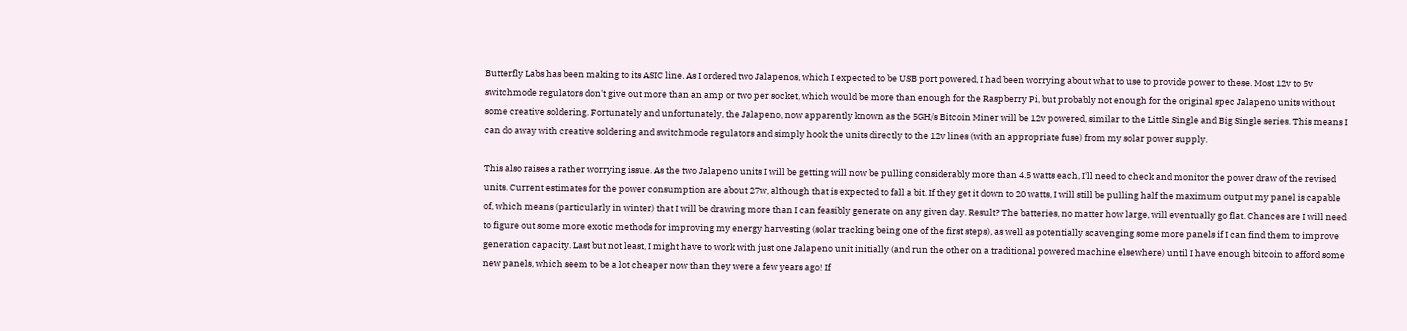Butterfly Labs has been making to its ASIC line. As I ordered two Jalapenos, which I expected to be USB port powered, I had been worrying about what to use to provide power to these. Most 12v to 5v switchmode regulators don't give out more than an amp or two per socket, which would be more than enough for the Raspberry Pi, but probably not enough for the original spec Jalapeno units without some creative soldering. Fortunately and unfortunately, the Jalapeno, now apparently known as the 5GH/s Bitcoin Miner will be 12v powered, similar to the Little Single and Big Single series. This means I can do away with creative soldering and switchmode regulators and simply hook the units directly to the 12v lines (with an appropriate fuse) from my solar power supply.

This also raises a rather worrying issue. As the two Jalapeno units I will be getting will now be pulling considerably more than 4.5 watts each, I'll need to check and monitor the power draw of the revised units. Current estimates for the power consumption are about 27w, although that is expected to fall a bit. If they get it down to 20 watts, I will still be pulling half the maximum output my panel is capable of, which means (particularly in winter) that I will be drawing more than I can feasibly generate on any given day. Result? The batteries, no matter how large, will eventually go flat. Chances are I will need to figure out some more exotic methods for improving my energy harvesting (solar tracking being one of the first steps), as well as potentially scavenging some more panels if I can find them to improve generation capacity. Last but not least, I might have to work with just one Jalapeno unit initially (and run the other on a traditional powered machine elsewhere) until I have enough bitcoin to afford some new panels, which seem to be a lot cheaper now than they were a few years ago! If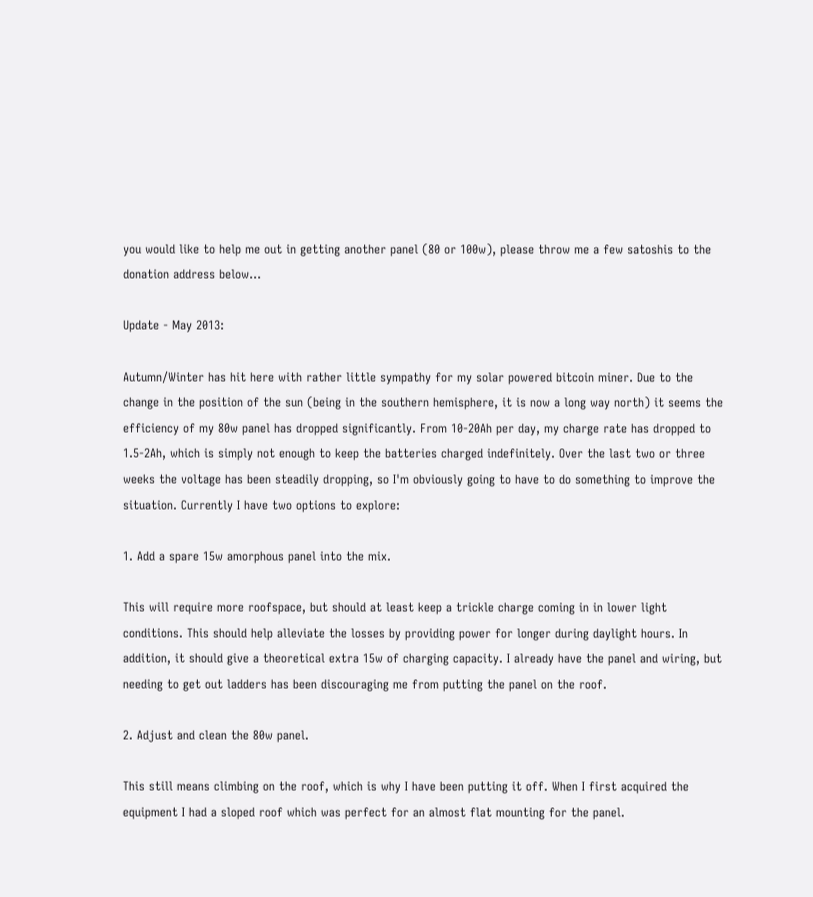you would like to help me out in getting another panel (80 or 100w), please throw me a few satoshis to the donation address below...

Update - May 2013:

Autumn/Winter has hit here with rather little sympathy for my solar powered bitcoin miner. Due to the change in the position of the sun (being in the southern hemisphere, it is now a long way north) it seems the efficiency of my 80w panel has dropped significantly. From 10-20Ah per day, my charge rate has dropped to 1.5-2Ah, which is simply not enough to keep the batteries charged indefinitely. Over the last two or three weeks the voltage has been steadily dropping, so I'm obviously going to have to do something to improve the situation. Currently I have two options to explore:

1. Add a spare 15w amorphous panel into the mix.

This will require more roofspace, but should at least keep a trickle charge coming in in lower light conditions. This should help alleviate the losses by providing power for longer during daylight hours. In addition, it should give a theoretical extra 15w of charging capacity. I already have the panel and wiring, but needing to get out ladders has been discouraging me from putting the panel on the roof.

2. Adjust and clean the 80w panel.

This still means climbing on the roof, which is why I have been putting it off. When I first acquired the equipment I had a sloped roof which was perfect for an almost flat mounting for the panel.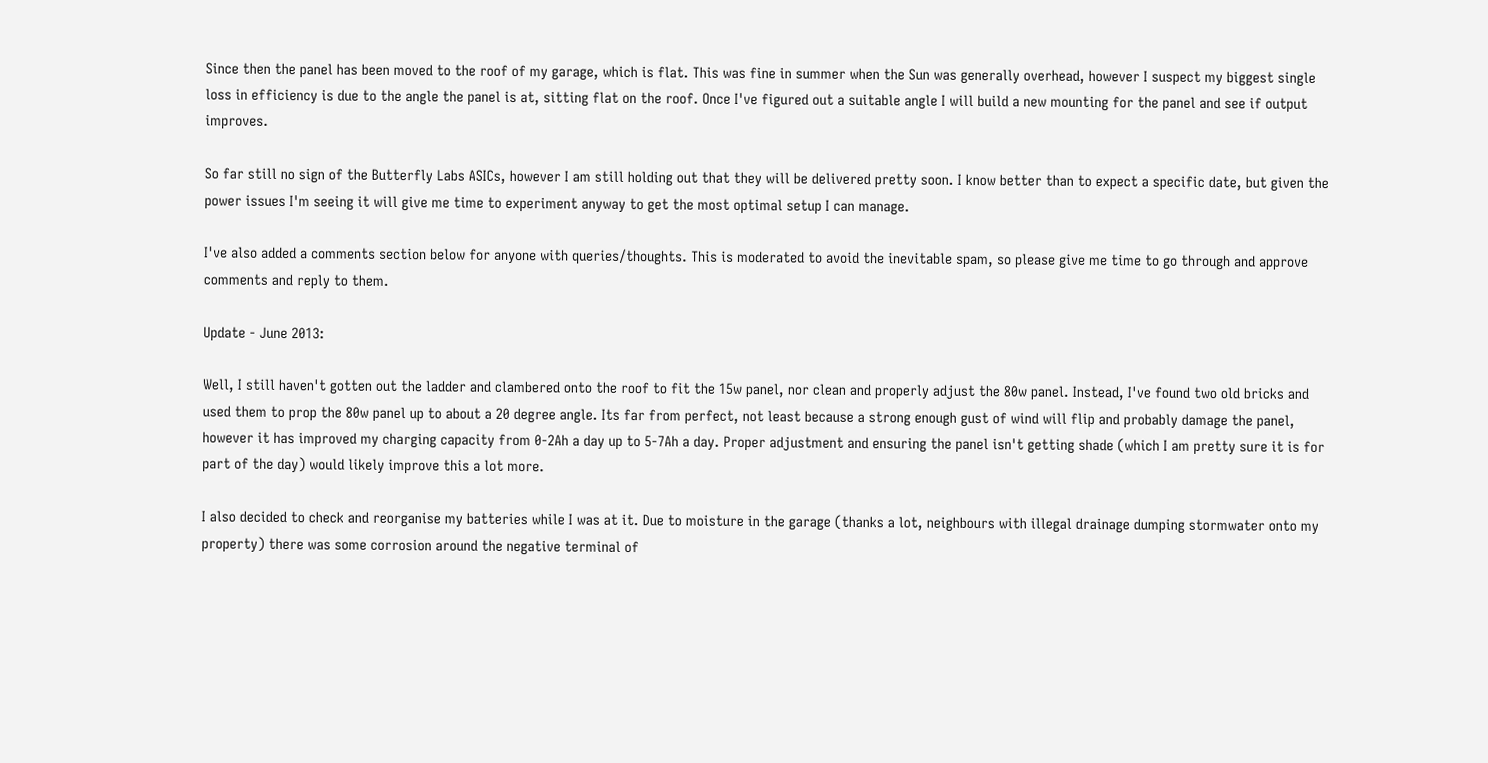Since then the panel has been moved to the roof of my garage, which is flat. This was fine in summer when the Sun was generally overhead, however I suspect my biggest single loss in efficiency is due to the angle the panel is at, sitting flat on the roof. Once I've figured out a suitable angle I will build a new mounting for the panel and see if output improves.

So far still no sign of the Butterfly Labs ASICs, however I am still holding out that they will be delivered pretty soon. I know better than to expect a specific date, but given the power issues I'm seeing it will give me time to experiment anyway to get the most optimal setup I can manage.

I've also added a comments section below for anyone with queries/thoughts. This is moderated to avoid the inevitable spam, so please give me time to go through and approve comments and reply to them.

Update - June 2013:

Well, I still haven't gotten out the ladder and clambered onto the roof to fit the 15w panel, nor clean and properly adjust the 80w panel. Instead, I've found two old bricks and used them to prop the 80w panel up to about a 20 degree angle. Its far from perfect, not least because a strong enough gust of wind will flip and probably damage the panel, however it has improved my charging capacity from 0-2Ah a day up to 5-7Ah a day. Proper adjustment and ensuring the panel isn't getting shade (which I am pretty sure it is for part of the day) would likely improve this a lot more.

I also decided to check and reorganise my batteries while I was at it. Due to moisture in the garage (thanks a lot, neighbours with illegal drainage dumping stormwater onto my property) there was some corrosion around the negative terminal of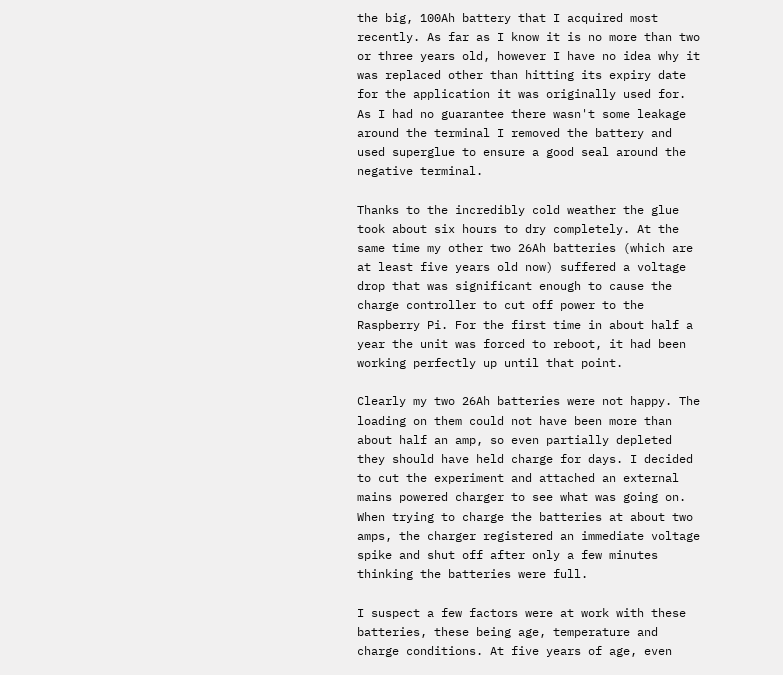the big, 100Ah battery that I acquired most recently. As far as I know it is no more than two or three years old, however I have no idea why it was replaced other than hitting its expiry date for the application it was originally used for. As I had no guarantee there wasn't some leakage around the terminal I removed the battery and used superglue to ensure a good seal around the negative terminal.

Thanks to the incredibly cold weather the glue took about six hours to dry completely. At the same time my other two 26Ah batteries (which are at least five years old now) suffered a voltage drop that was significant enough to cause the charge controller to cut off power to the Raspberry Pi. For the first time in about half a year the unit was forced to reboot, it had been working perfectly up until that point.

Clearly my two 26Ah batteries were not happy. The loading on them could not have been more than about half an amp, so even partially depleted they should have held charge for days. I decided to cut the experiment and attached an external mains powered charger to see what was going on. When trying to charge the batteries at about two amps, the charger registered an immediate voltage spike and shut off after only a few minutes thinking the batteries were full.

I suspect a few factors were at work with these batteries, these being age, temperature and charge conditions. At five years of age, even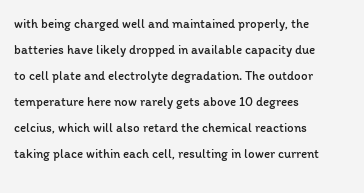with being charged well and maintained properly, the batteries have likely dropped in available capacity due to cell plate and electrolyte degradation. The outdoor temperature here now rarely gets above 10 degrees celcius, which will also retard the chemical reactions taking place within each cell, resulting in lower current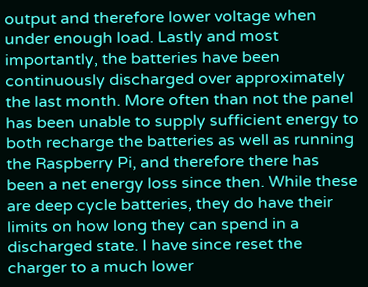output and therefore lower voltage when under enough load. Lastly and most importantly, the batteries have been continuously discharged over approximately the last month. More often than not the panel has been unable to supply sufficient energy to both recharge the batteries as well as running the Raspberry Pi, and therefore there has been a net energy loss since then. While these are deep cycle batteries, they do have their limits on how long they can spend in a discharged state. I have since reset the charger to a much lower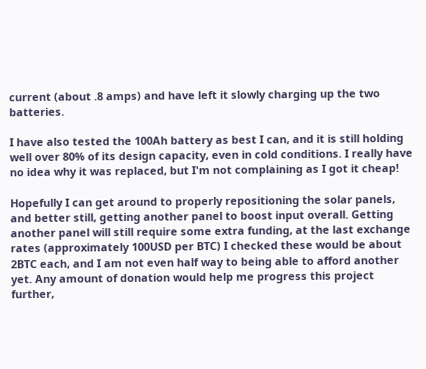current (about .8 amps) and have left it slowly charging up the two batteries.

I have also tested the 100Ah battery as best I can, and it is still holding well over 80% of its design capacity, even in cold conditions. I really have no idea why it was replaced, but I'm not complaining as I got it cheap!

Hopefully I can get around to properly repositioning the solar panels, and better still, getting another panel to boost input overall. Getting another panel will still require some extra funding, at the last exchange rates (approximately 100USD per BTC) I checked these would be about 2BTC each, and I am not even half way to being able to afford another yet. Any amount of donation would help me progress this project further,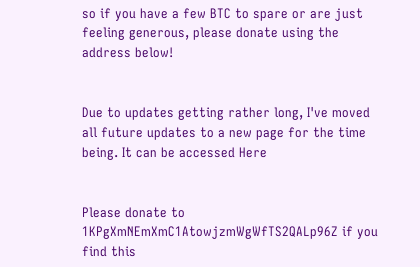so if you have a few BTC to spare or are just feeling generous, please donate using the address below!


Due to updates getting rather long, I've moved all future updates to a new page for the time being. It can be accessed Here


Please donate to 1KPgXmNEmXmC1AtowjzmWgWfTS2QALp96Z if you find this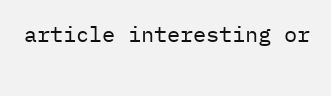article interesting or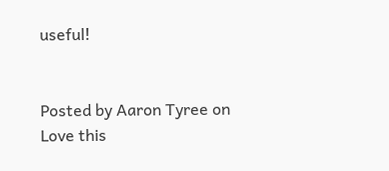useful!


Posted by Aaron Tyree on
Love this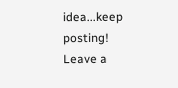idea...keep posting!
Leave a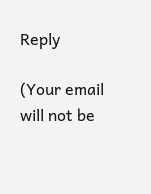Reply

(Your email will not be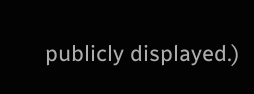publicly displayed.)